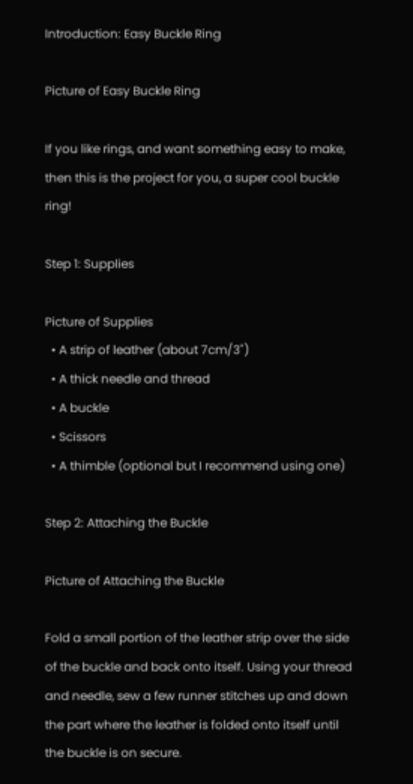Introduction: Easy Buckle Ring

Picture of Easy Buckle Ring

If you like rings, and want something easy to make, then this is the project for you, a super cool buckle ring!

Step 1: Supplies

Picture of Supplies
  • A strip of leather (about 7cm/3")
  • A thick needle and thread
  • A buckle
  • Scissors
  • A thimble (optional but I recommend using one)

Step 2: Attaching the Buckle

Picture of Attaching the Buckle

Fold a small portion of the leather strip over the side of the buckle and back onto itself. Using your thread and needle, sew a few runner stitches up and down the part where the leather is folded onto itself until the buckle is on secure.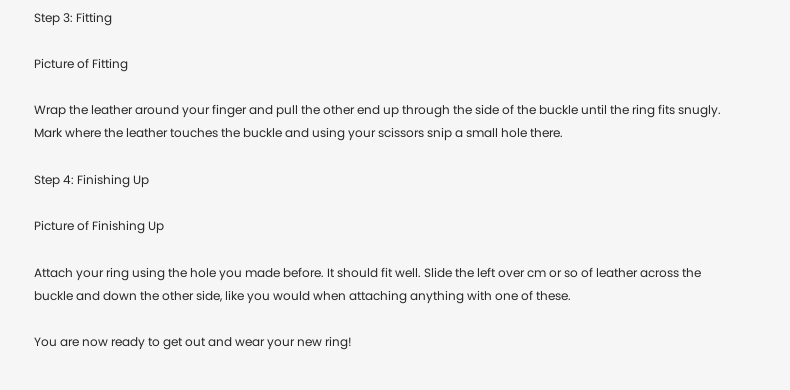Step 3: Fitting

Picture of Fitting

Wrap the leather around your finger and pull the other end up through the side of the buckle until the ring fits snugly. Mark where the leather touches the buckle and using your scissors snip a small hole there.

Step 4: Finishing Up

Picture of Finishing Up

Attach your ring using the hole you made before. It should fit well. Slide the left over cm or so of leather across the buckle and down the other side, like you would when attaching anything with one of these.

You are now ready to get out and wear your new ring!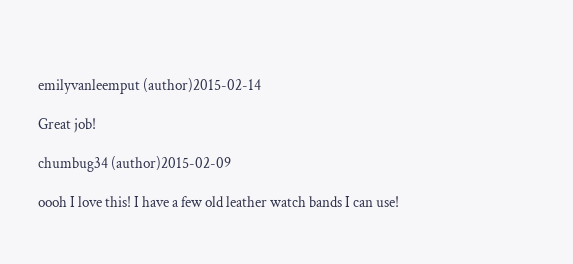emilyvanleemput (author)2015-02-14

Great job!

chumbug34 (author)2015-02-09

oooh I love this! I have a few old leather watch bands I can use!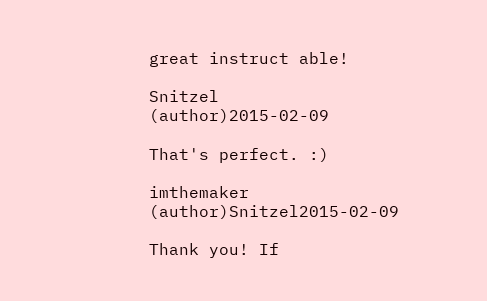great instruct able!

Snitzel (author)2015-02-09

That's perfect. :)

imthemaker (author)Snitzel2015-02-09

Thank you! If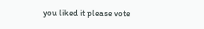you liked it please vote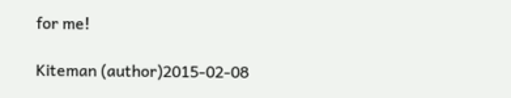for me!

Kiteman (author)2015-02-08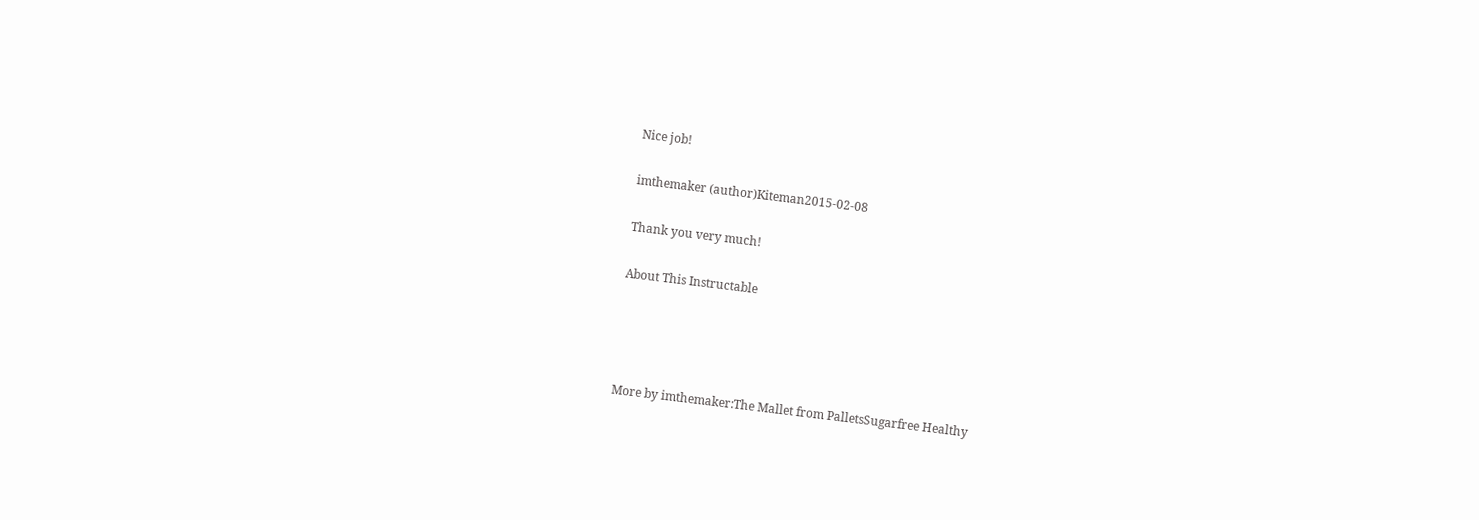Nice job!

imthemaker (author)Kiteman2015-02-08

Thank you very much!

About This Instructable




More by imthemaker:The Mallet from PalletsSugarfree Healthy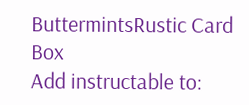ButtermintsRustic Card Box
Add instructable to: